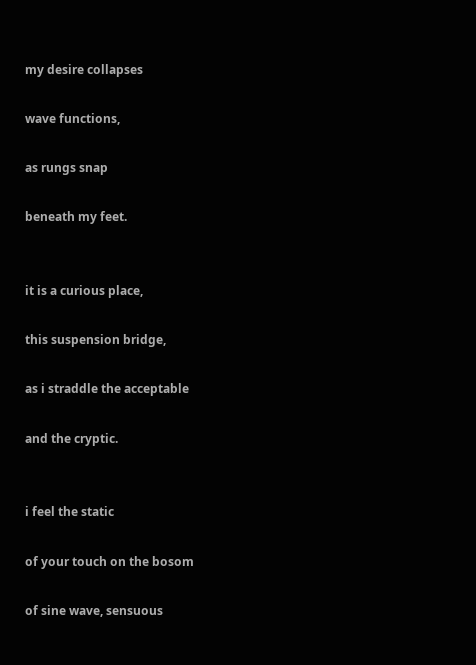my desire collapses

wave functions,

as rungs snap

beneath my feet.


it is a curious place,

this suspension bridge,

as i straddle the acceptable

and the cryptic.


i feel the static

of your touch on the bosom

of sine wave, sensuous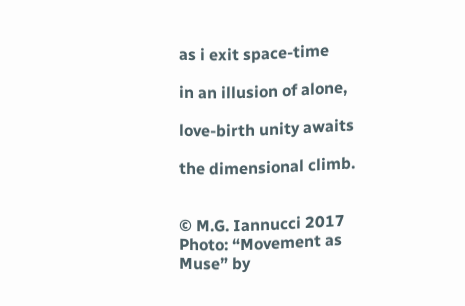as i exit space-time

in an illusion of alone,

love-birth unity awaits

the dimensional climb.


© M.G. Iannucci 2017
Photo: “Movement as Muse” by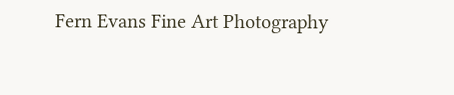Fern Evans Fine Art Photography